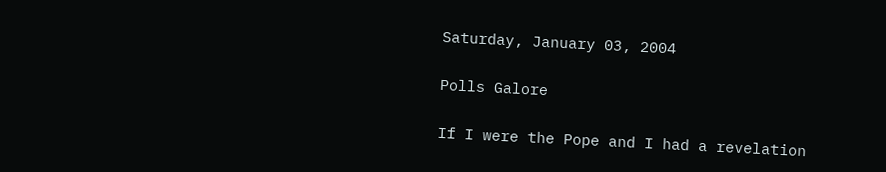Saturday, January 03, 2004

Polls Galore

If I were the Pope and I had a revelation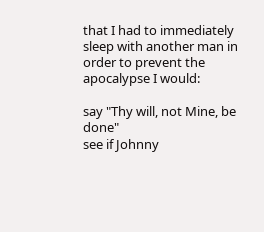that I had to immediately sleep with another man in order to prevent the apocalypse I would:

say "Thy will, not Mine, be done"
see if Johnny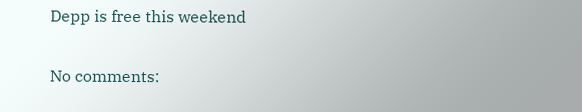Depp is free this weekend

No comments: